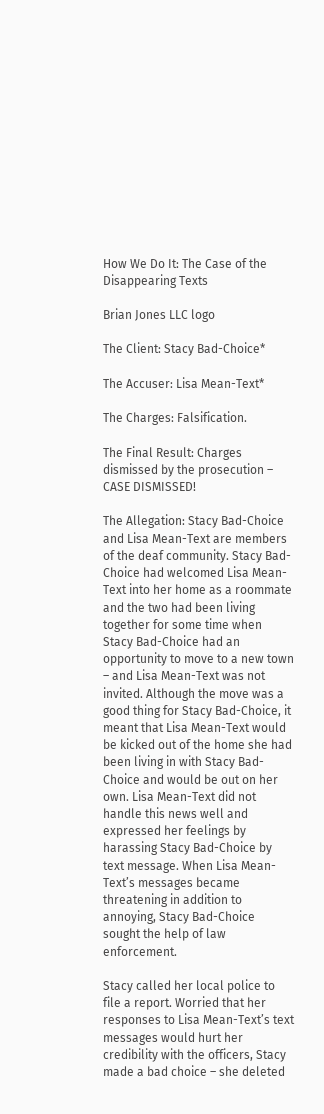How We Do It: The Case of the Disappearing Texts

Brian Jones LLC logo

The Client: Stacy Bad-Choice*

The Accuser: Lisa Mean-Text*

The Charges: Falsification.

The Final Result: Charges dismissed by the prosecution – CASE DISMISSED!

The Allegation: Stacy Bad-Choice and Lisa Mean-Text are members of the deaf community. Stacy Bad-Choice had welcomed Lisa Mean-Text into her home as a roommate and the two had been living together for some time when Stacy Bad-Choice had an opportunity to move to a new town – and Lisa Mean-Text was not invited. Although the move was a good thing for Stacy Bad-Choice, it meant that Lisa Mean-Text would be kicked out of the home she had been living in with Stacy Bad-Choice and would be out on her own. Lisa Mean-Text did not handle this news well and expressed her feelings by harassing Stacy Bad-Choice by text message. When Lisa Mean-Text’s messages became threatening in addition to annoying, Stacy Bad-Choice sought the help of law enforcement.

Stacy called her local police to file a report. Worried that her responses to Lisa Mean-Text’s text messages would hurt her credibility with the officers, Stacy made a bad choice – she deleted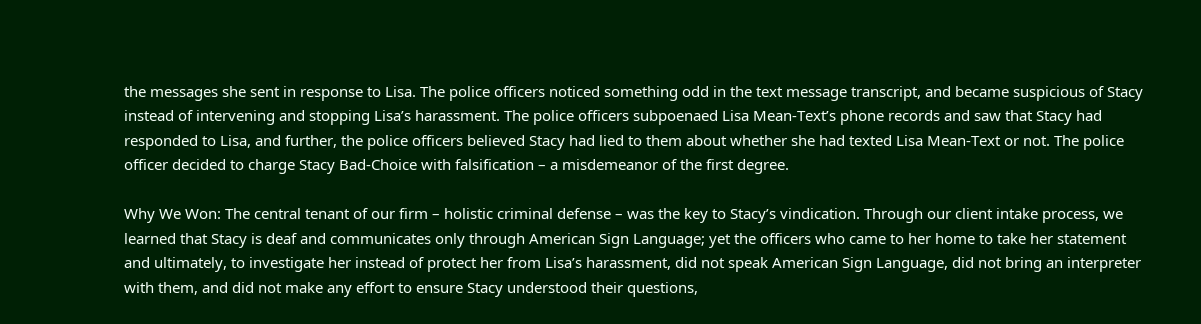the messages she sent in response to Lisa. The police officers noticed something odd in the text message transcript, and became suspicious of Stacy instead of intervening and stopping Lisa’s harassment. The police officers subpoenaed Lisa Mean-Text’s phone records and saw that Stacy had responded to Lisa, and further, the police officers believed Stacy had lied to them about whether she had texted Lisa Mean-Text or not. The police officer decided to charge Stacy Bad-Choice with falsification – a misdemeanor of the first degree.

Why We Won: The central tenant of our firm – holistic criminal defense – was the key to Stacy’s vindication. Through our client intake process, we learned that Stacy is deaf and communicates only through American Sign Language; yet the officers who came to her home to take her statement and ultimately, to investigate her instead of protect her from Lisa’s harassment, did not speak American Sign Language, did not bring an interpreter with them, and did not make any effort to ensure Stacy understood their questions,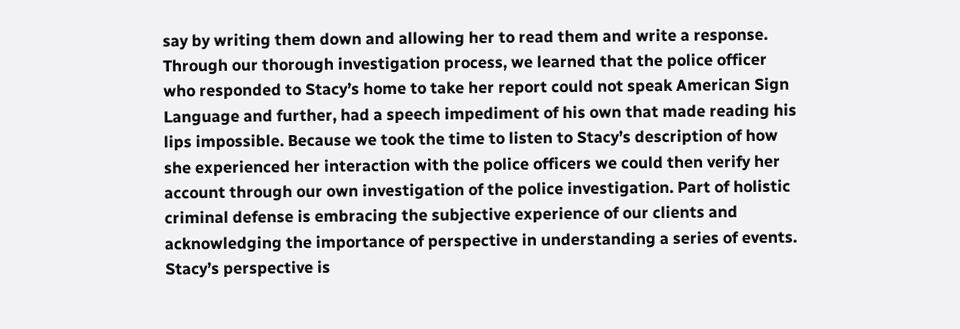say by writing them down and allowing her to read them and write a response. Through our thorough investigation process, we learned that the police officer who responded to Stacy’s home to take her report could not speak American Sign Language and further, had a speech impediment of his own that made reading his lips impossible. Because we took the time to listen to Stacy’s description of how she experienced her interaction with the police officers we could then verify her account through our own investigation of the police investigation. Part of holistic criminal defense is embracing the subjective experience of our clients and acknowledging the importance of perspective in understanding a series of events. Stacy’s perspective is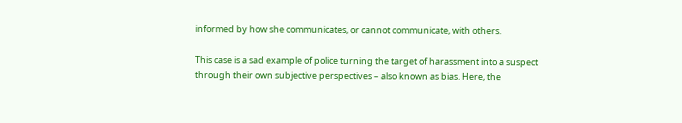informed by how she communicates, or cannot communicate, with others.

This case is a sad example of police turning the target of harassment into a suspect through their own subjective perspectives – also known as bias. Here, the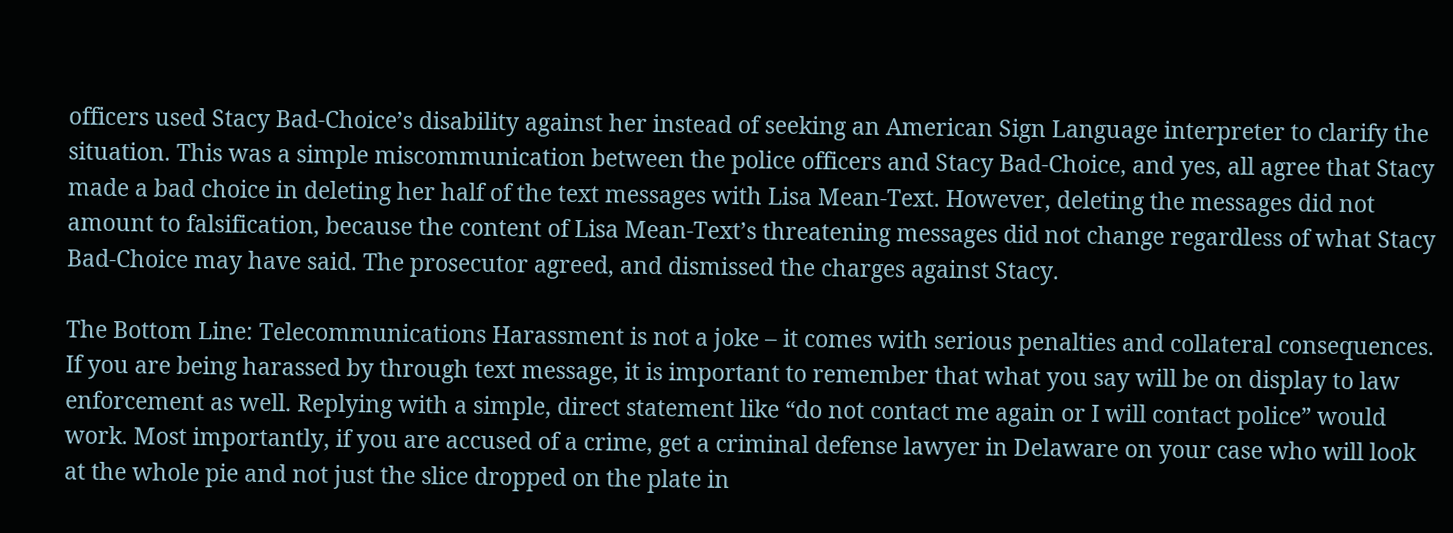officers used Stacy Bad-Choice’s disability against her instead of seeking an American Sign Language interpreter to clarify the situation. This was a simple miscommunication between the police officers and Stacy Bad-Choice, and yes, all agree that Stacy made a bad choice in deleting her half of the text messages with Lisa Mean-Text. However, deleting the messages did not amount to falsification, because the content of Lisa Mean-Text’s threatening messages did not change regardless of what Stacy Bad-Choice may have said. The prosecutor agreed, and dismissed the charges against Stacy.

The Bottom Line: Telecommunications Harassment is not a joke – it comes with serious penalties and collateral consequences. If you are being harassed by through text message, it is important to remember that what you say will be on display to law enforcement as well. Replying with a simple, direct statement like “do not contact me again or I will contact police” would work. Most importantly, if you are accused of a crime, get a criminal defense lawyer in Delaware on your case who will look at the whole pie and not just the slice dropped on the plate in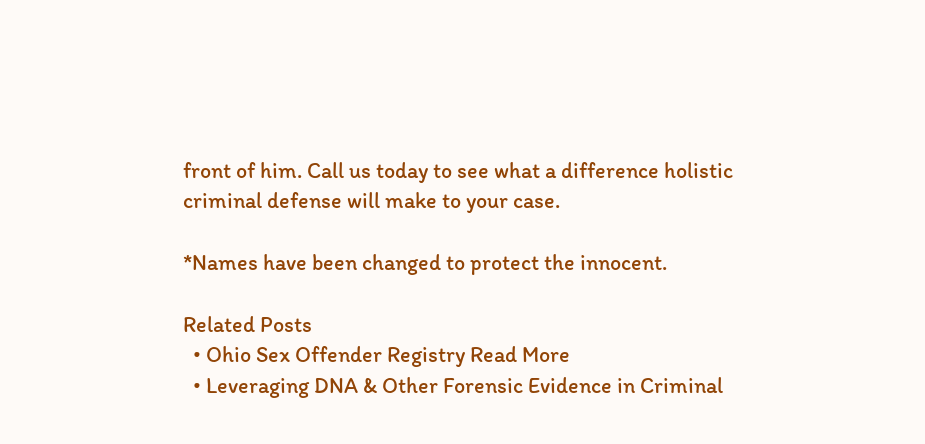front of him. Call us today to see what a difference holistic criminal defense will make to your case.

*Names have been changed to protect the innocent.

Related Posts
  • Ohio Sex Offender Registry Read More
  • Leveraging DNA & Other Forensic Evidence in Criminal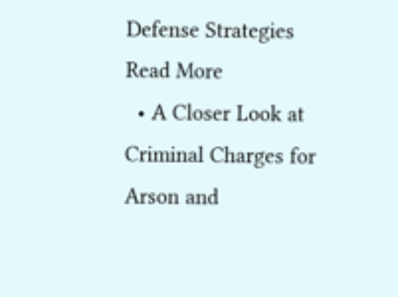Defense Strategies Read More
  • A Closer Look at Criminal Charges for Arson and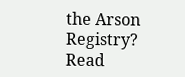the Arson Registry? Read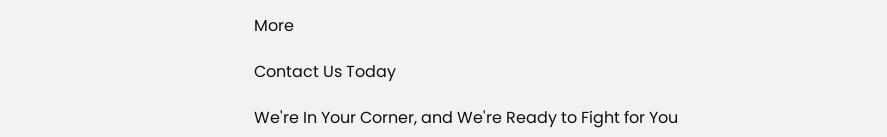More

Contact Us Today

We're In Your Corner, and We're Ready to Fight for You